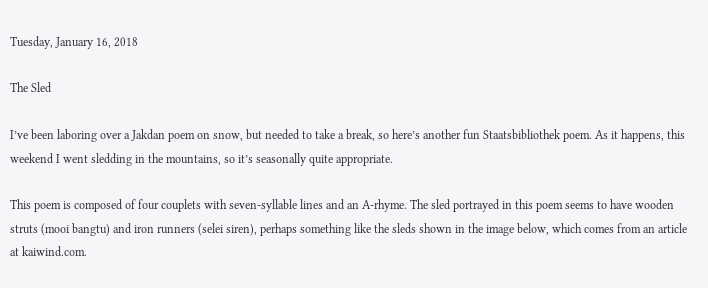Tuesday, January 16, 2018

The Sled

I’ve been laboring over a Jakdan poem on snow, but needed to take a break, so here’s another fun Staatsbibliothek poem. As it happens, this weekend I went sledding in the mountains, so it’s seasonally quite appropriate.

This poem is composed of four couplets with seven-syllable lines and an A-rhyme. The sled portrayed in this poem seems to have wooden struts (mooi bangtu) and iron runners (selei siren), perhaps something like the sleds shown in the image below, which comes from an article at kaiwind.com.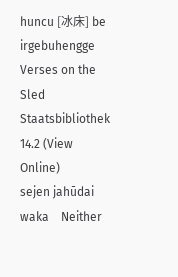huncu [冰床] be irgebuhengge    Verses on the Sled
Staatsbibliothek 14.2 (View Online)
sejen jahūdai waka    Neither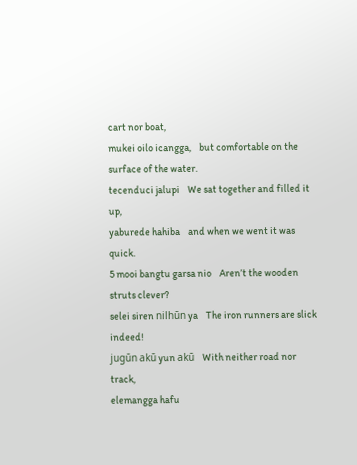cart nor boat,
mukei oilo icangga,    but comfortable on the surface of the water.
tecenduci jalupi    We sat together and filled it up,
yaburede hahiba    and when we went it was quick.
5 mooi bangtu garsa nio    Aren’t the wooden struts clever?
selei siren nilhūn ya    The iron runners are slick indeed!
jugūn akū yun akū    With neither road nor track,
elemangga hafu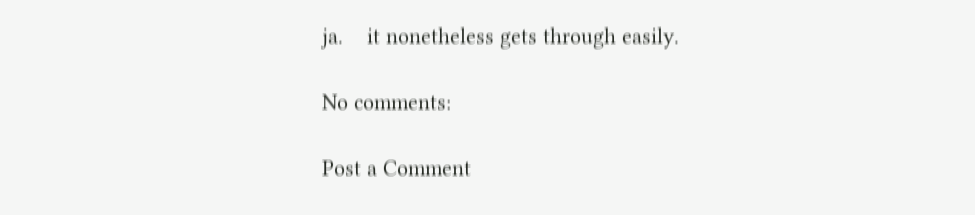ja.    it nonetheless gets through easily.

No comments:

Post a Comment